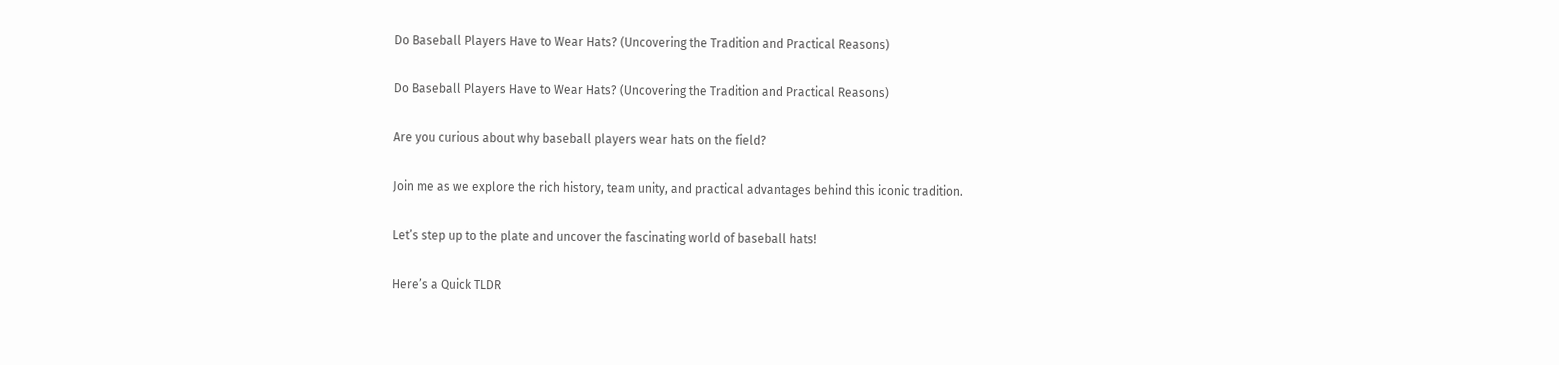Do Baseball Players Have to Wear Hats? (Uncovering the Tradition and Practical Reasons)

Do Baseball Players Have to Wear Hats? (Uncovering the Tradition and Practical Reasons)

Are you curious about why baseball players wear hats on the field?

Join me as we explore the rich history, team unity, and practical advantages behind this iconic tradition.

Let’s step up to the plate and uncover the fascinating world of baseball hats!

Here’s a Quick TLDR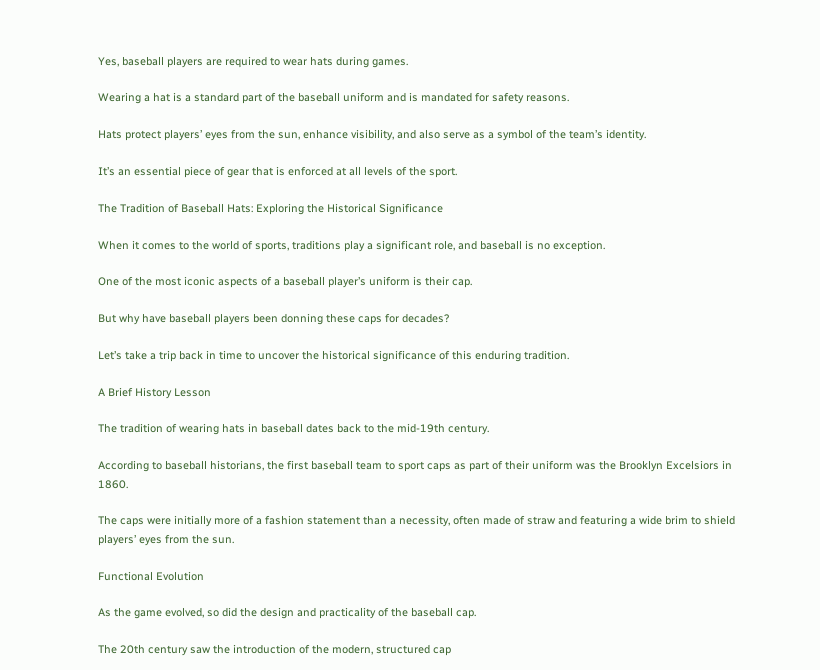Yes, baseball players are required to wear hats during games.

Wearing a hat is a standard part of the baseball uniform and is mandated for safety reasons.

Hats protect players’ eyes from the sun, enhance visibility, and also serve as a symbol of the team’s identity.

It’s an essential piece of gear that is enforced at all levels of the sport.

The Tradition of Baseball Hats: Exploring the Historical Significance

When it comes to the world of sports, traditions play a significant role, and baseball is no exception.

One of the most iconic aspects of a baseball player’s uniform is their cap.

But why have baseball players been donning these caps for decades?

Let’s take a trip back in time to uncover the historical significance of this enduring tradition.

A Brief History Lesson

The tradition of wearing hats in baseball dates back to the mid-19th century.

According to baseball historians, the first baseball team to sport caps as part of their uniform was the Brooklyn Excelsiors in 1860.

The caps were initially more of a fashion statement than a necessity, often made of straw and featuring a wide brim to shield players’ eyes from the sun.

Functional Evolution

As the game evolved, so did the design and practicality of the baseball cap.

The 20th century saw the introduction of the modern, structured cap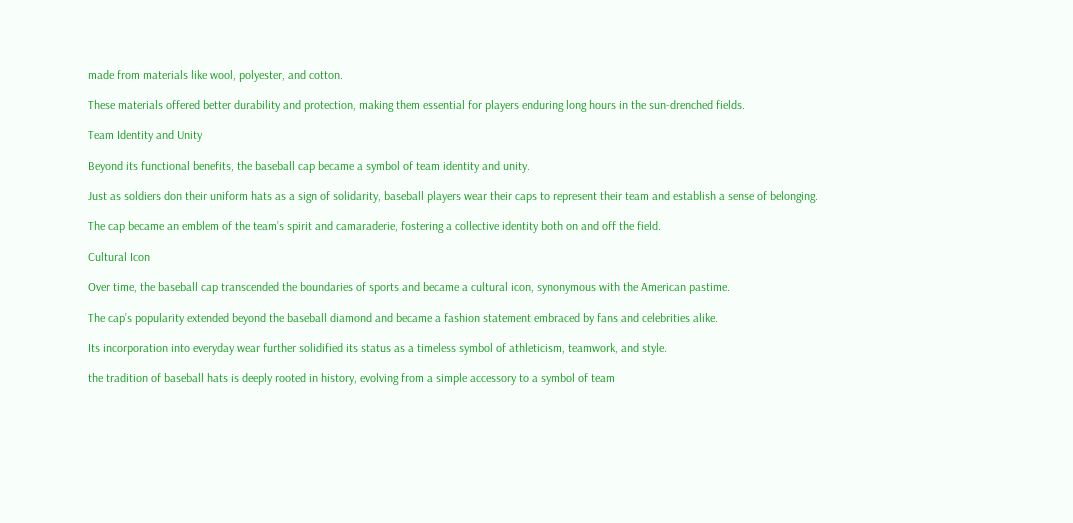made from materials like wool, polyester, and cotton.

These materials offered better durability and protection, making them essential for players enduring long hours in the sun-drenched fields.

Team Identity and Unity

Beyond its functional benefits, the baseball cap became a symbol of team identity and unity.

Just as soldiers don their uniform hats as a sign of solidarity, baseball players wear their caps to represent their team and establish a sense of belonging.

The cap became an emblem of the team’s spirit and camaraderie, fostering a collective identity both on and off the field.

Cultural Icon

Over time, the baseball cap transcended the boundaries of sports and became a cultural icon, synonymous with the American pastime.

The cap’s popularity extended beyond the baseball diamond and became a fashion statement embraced by fans and celebrities alike.

Its incorporation into everyday wear further solidified its status as a timeless symbol of athleticism, teamwork, and style.

the tradition of baseball hats is deeply rooted in history, evolving from a simple accessory to a symbol of team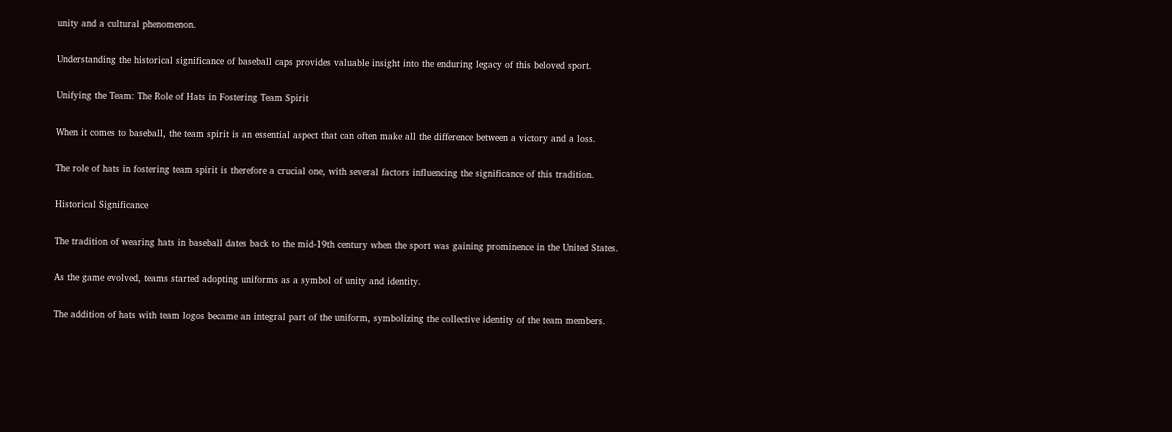unity and a cultural phenomenon.

Understanding the historical significance of baseball caps provides valuable insight into the enduring legacy of this beloved sport.

Unifying the Team: The Role of Hats in Fostering Team Spirit

When it comes to baseball, the team spirit is an essential aspect that can often make all the difference between a victory and a loss.

The role of hats in fostering team spirit is therefore a crucial one, with several factors influencing the significance of this tradition.

Historical Significance

The tradition of wearing hats in baseball dates back to the mid-19th century when the sport was gaining prominence in the United States.

As the game evolved, teams started adopting uniforms as a symbol of unity and identity.

The addition of hats with team logos became an integral part of the uniform, symbolizing the collective identity of the team members.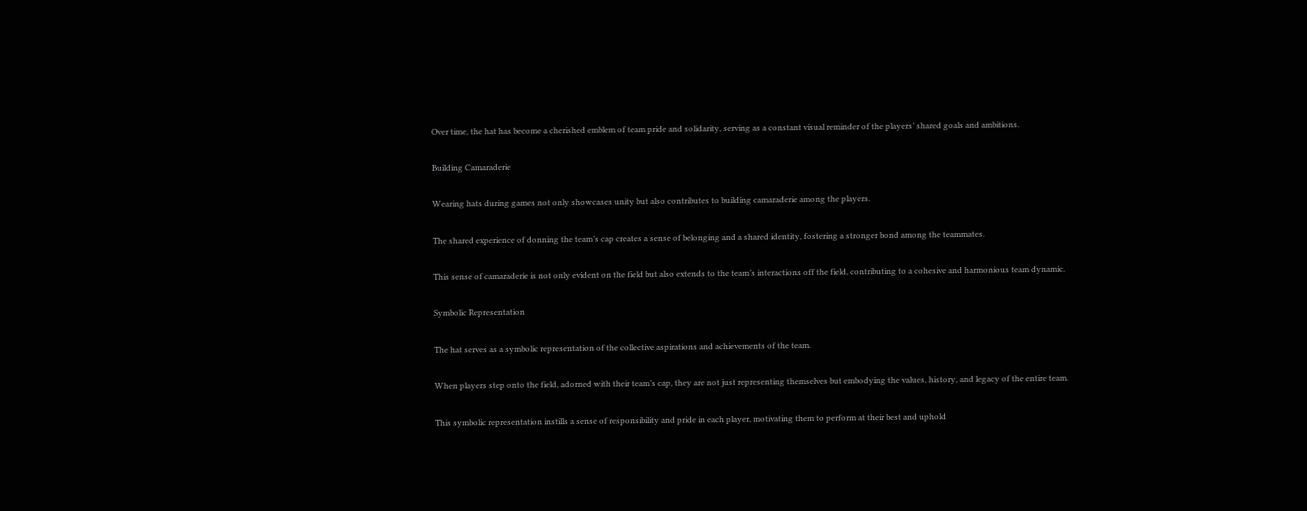Over time, the hat has become a cherished emblem of team pride and solidarity, serving as a constant visual reminder of the players’ shared goals and ambitions.

Building Camaraderie

Wearing hats during games not only showcases unity but also contributes to building camaraderie among the players.

The shared experience of donning the team’s cap creates a sense of belonging and a shared identity, fostering a stronger bond among the teammates.

This sense of camaraderie is not only evident on the field but also extends to the team’s interactions off the field, contributing to a cohesive and harmonious team dynamic.

Symbolic Representation

The hat serves as a symbolic representation of the collective aspirations and achievements of the team.

When players step onto the field, adorned with their team’s cap, they are not just representing themselves but embodying the values, history, and legacy of the entire team.

This symbolic representation instills a sense of responsibility and pride in each player, motivating them to perform at their best and uphold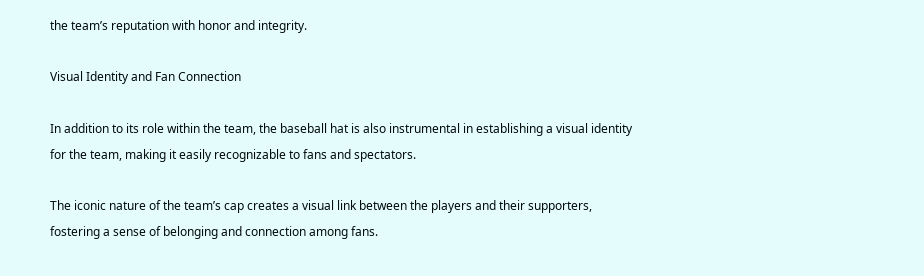the team’s reputation with honor and integrity.

Visual Identity and Fan Connection

In addition to its role within the team, the baseball hat is also instrumental in establishing a visual identity for the team, making it easily recognizable to fans and spectators.

The iconic nature of the team’s cap creates a visual link between the players and their supporters, fostering a sense of belonging and connection among fans.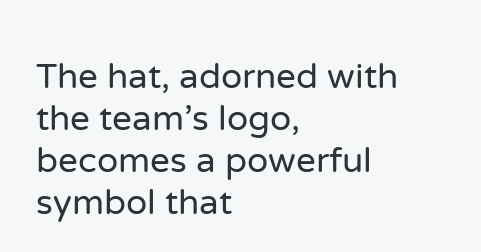The hat, adorned with the team’s logo, becomes a powerful symbol that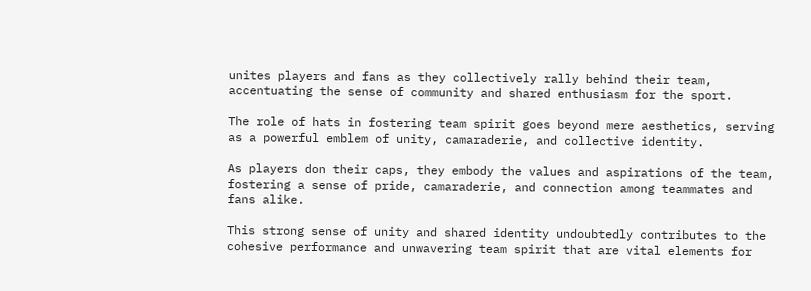unites players and fans as they collectively rally behind their team, accentuating the sense of community and shared enthusiasm for the sport.

The role of hats in fostering team spirit goes beyond mere aesthetics, serving as a powerful emblem of unity, camaraderie, and collective identity.

As players don their caps, they embody the values and aspirations of the team, fostering a sense of pride, camaraderie, and connection among teammates and fans alike.

This strong sense of unity and shared identity undoubtedly contributes to the cohesive performance and unwavering team spirit that are vital elements for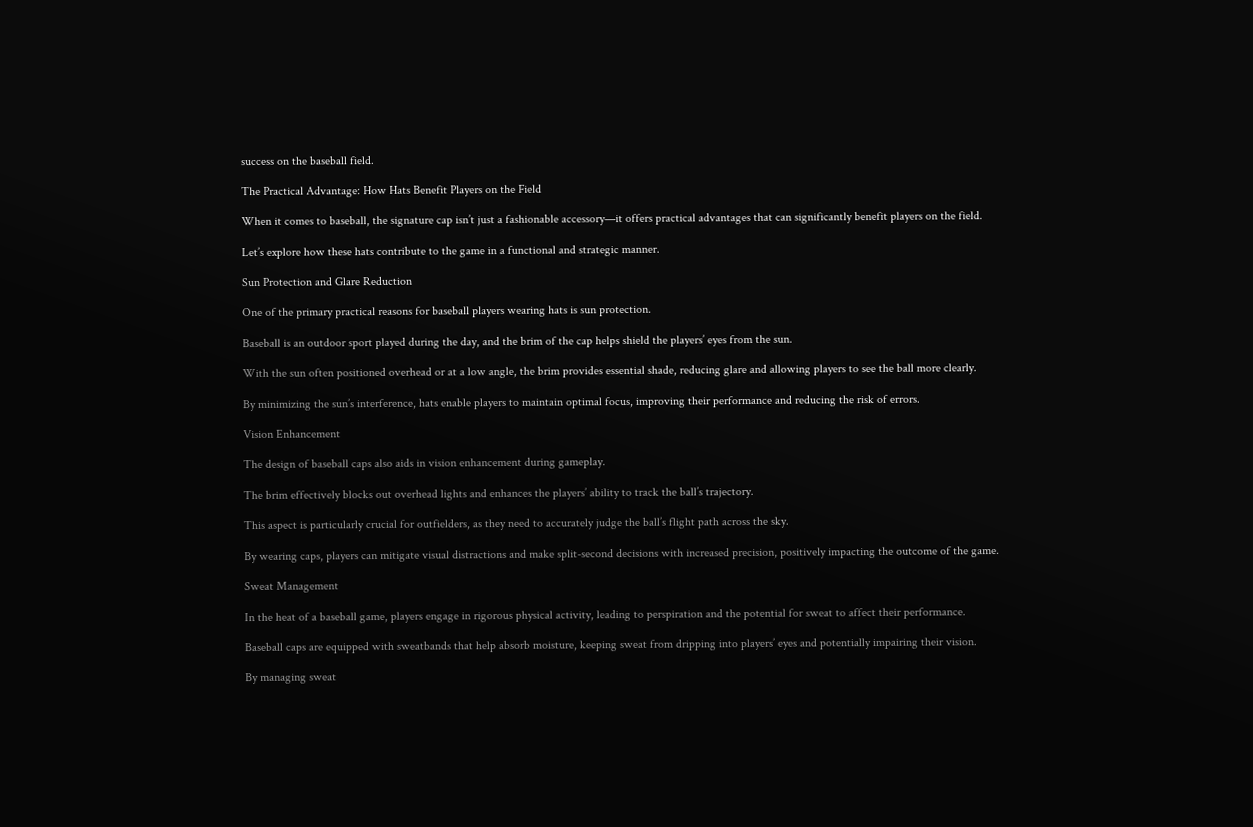success on the baseball field.

The Practical Advantage: How Hats Benefit Players on the Field

When it comes to baseball, the signature cap isn’t just a fashionable accessory—it offers practical advantages that can significantly benefit players on the field.

Let’s explore how these hats contribute to the game in a functional and strategic manner.

Sun Protection and Glare Reduction

One of the primary practical reasons for baseball players wearing hats is sun protection.

Baseball is an outdoor sport played during the day, and the brim of the cap helps shield the players’ eyes from the sun.

With the sun often positioned overhead or at a low angle, the brim provides essential shade, reducing glare and allowing players to see the ball more clearly.

By minimizing the sun’s interference, hats enable players to maintain optimal focus, improving their performance and reducing the risk of errors.

Vision Enhancement

The design of baseball caps also aids in vision enhancement during gameplay.

The brim effectively blocks out overhead lights and enhances the players’ ability to track the ball’s trajectory.

This aspect is particularly crucial for outfielders, as they need to accurately judge the ball’s flight path across the sky.

By wearing caps, players can mitigate visual distractions and make split-second decisions with increased precision, positively impacting the outcome of the game.

Sweat Management

In the heat of a baseball game, players engage in rigorous physical activity, leading to perspiration and the potential for sweat to affect their performance.

Baseball caps are equipped with sweatbands that help absorb moisture, keeping sweat from dripping into players’ eyes and potentially impairing their vision.

By managing sweat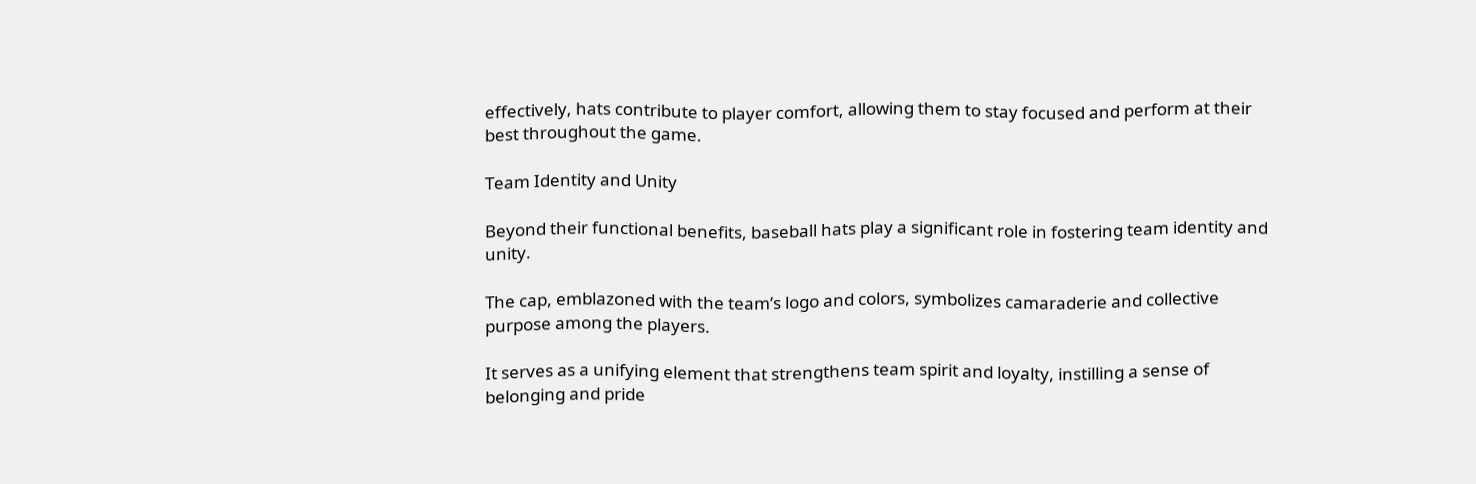effectively, hats contribute to player comfort, allowing them to stay focused and perform at their best throughout the game.

Team Identity and Unity

Beyond their functional benefits, baseball hats play a significant role in fostering team identity and unity.

The cap, emblazoned with the team’s logo and colors, symbolizes camaraderie and collective purpose among the players.

It serves as a unifying element that strengthens team spirit and loyalty, instilling a sense of belonging and pride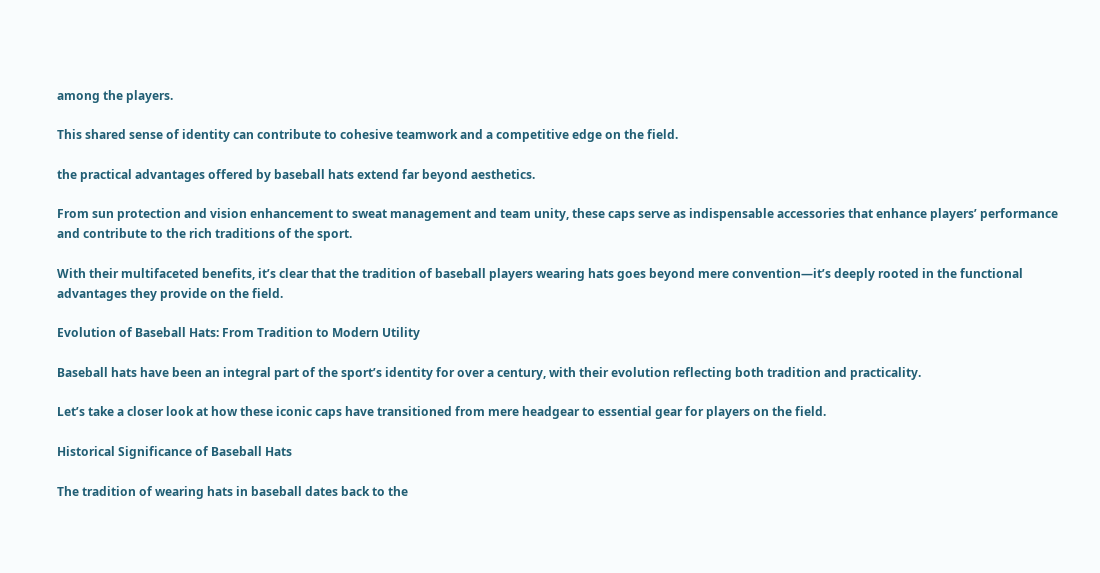among the players.

This shared sense of identity can contribute to cohesive teamwork and a competitive edge on the field.

the practical advantages offered by baseball hats extend far beyond aesthetics.

From sun protection and vision enhancement to sweat management and team unity, these caps serve as indispensable accessories that enhance players’ performance and contribute to the rich traditions of the sport.

With their multifaceted benefits, it’s clear that the tradition of baseball players wearing hats goes beyond mere convention—it’s deeply rooted in the functional advantages they provide on the field.

Evolution of Baseball Hats: From Tradition to Modern Utility

Baseball hats have been an integral part of the sport’s identity for over a century, with their evolution reflecting both tradition and practicality.

Let’s take a closer look at how these iconic caps have transitioned from mere headgear to essential gear for players on the field.

Historical Significance of Baseball Hats

The tradition of wearing hats in baseball dates back to the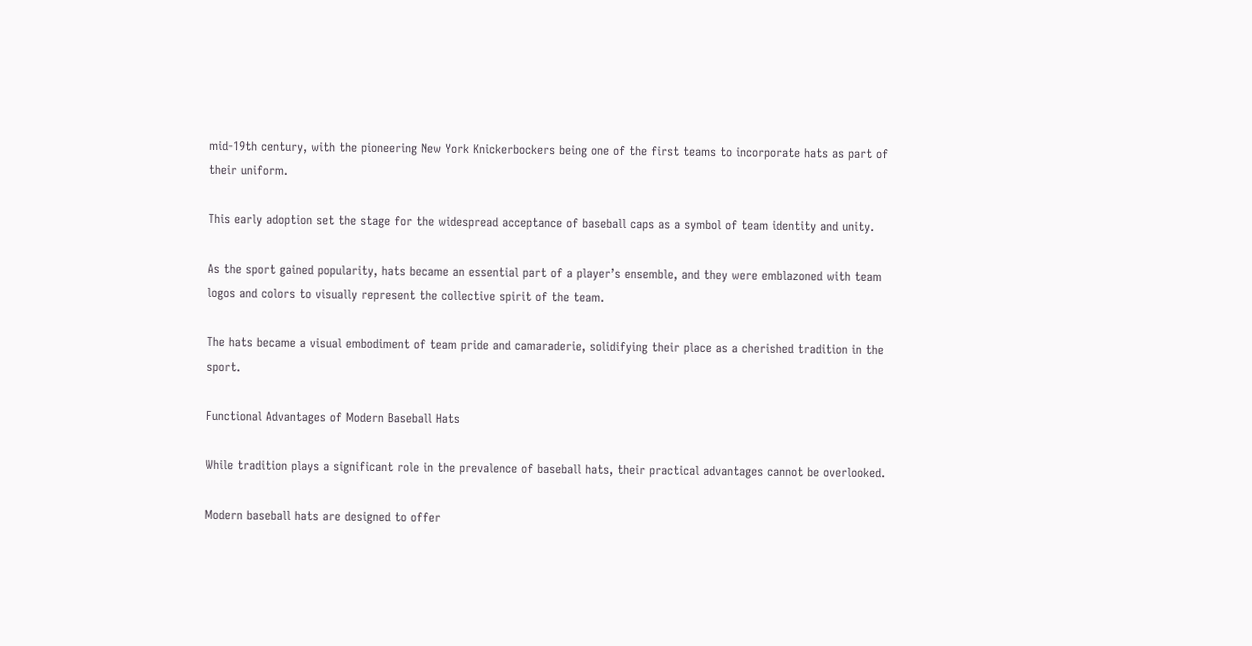mid-19th century, with the pioneering New York Knickerbockers being one of the first teams to incorporate hats as part of their uniform.

This early adoption set the stage for the widespread acceptance of baseball caps as a symbol of team identity and unity.

As the sport gained popularity, hats became an essential part of a player’s ensemble, and they were emblazoned with team logos and colors to visually represent the collective spirit of the team.

The hats became a visual embodiment of team pride and camaraderie, solidifying their place as a cherished tradition in the sport.

Functional Advantages of Modern Baseball Hats

While tradition plays a significant role in the prevalence of baseball hats, their practical advantages cannot be overlooked.

Modern baseball hats are designed to offer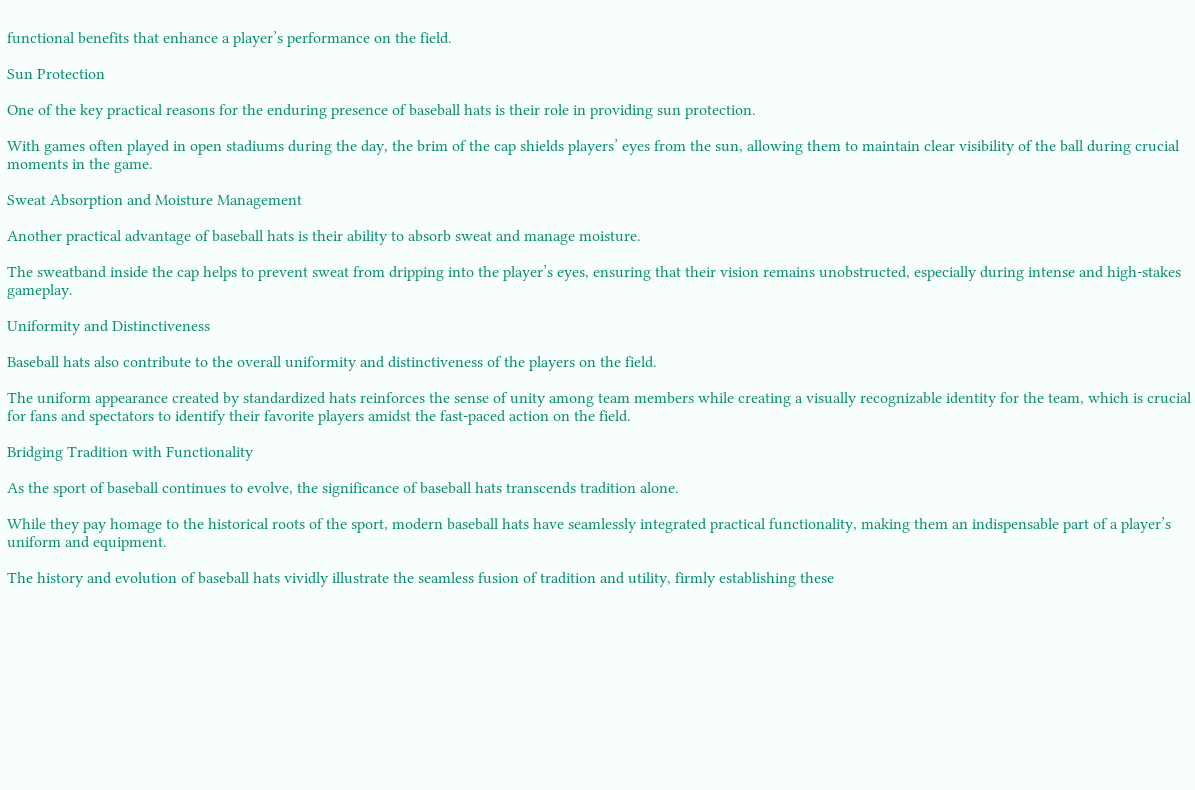functional benefits that enhance a player’s performance on the field.

Sun Protection

One of the key practical reasons for the enduring presence of baseball hats is their role in providing sun protection.

With games often played in open stadiums during the day, the brim of the cap shields players’ eyes from the sun, allowing them to maintain clear visibility of the ball during crucial moments in the game.

Sweat Absorption and Moisture Management

Another practical advantage of baseball hats is their ability to absorb sweat and manage moisture.

The sweatband inside the cap helps to prevent sweat from dripping into the player’s eyes, ensuring that their vision remains unobstructed, especially during intense and high-stakes gameplay.

Uniformity and Distinctiveness

Baseball hats also contribute to the overall uniformity and distinctiveness of the players on the field.

The uniform appearance created by standardized hats reinforces the sense of unity among team members while creating a visually recognizable identity for the team, which is crucial for fans and spectators to identify their favorite players amidst the fast-paced action on the field.

Bridging Tradition with Functionality

As the sport of baseball continues to evolve, the significance of baseball hats transcends tradition alone.

While they pay homage to the historical roots of the sport, modern baseball hats have seamlessly integrated practical functionality, making them an indispensable part of a player’s uniform and equipment.

The history and evolution of baseball hats vividly illustrate the seamless fusion of tradition and utility, firmly establishing these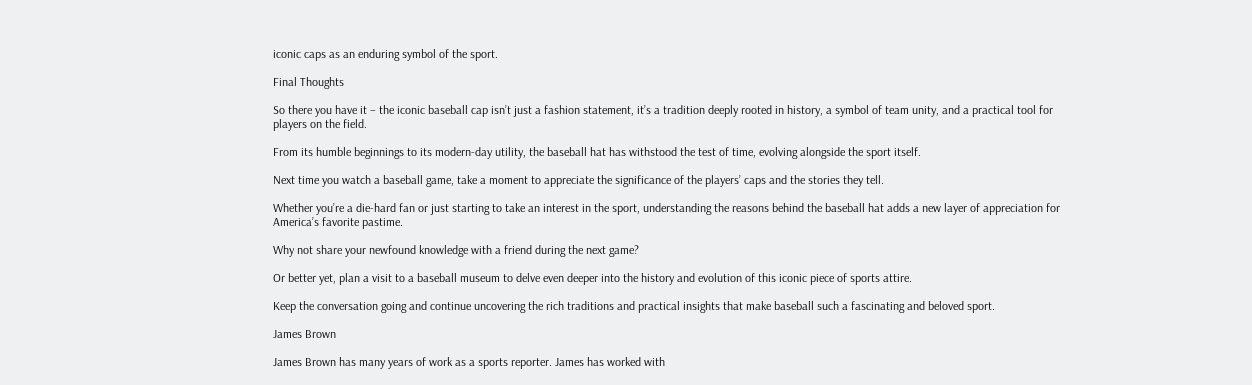iconic caps as an enduring symbol of the sport.

Final Thoughts

So there you have it – the iconic baseball cap isn’t just a fashion statement, it’s a tradition deeply rooted in history, a symbol of team unity, and a practical tool for players on the field.

From its humble beginnings to its modern-day utility, the baseball hat has withstood the test of time, evolving alongside the sport itself.

Next time you watch a baseball game, take a moment to appreciate the significance of the players’ caps and the stories they tell.

Whether you’re a die-hard fan or just starting to take an interest in the sport, understanding the reasons behind the baseball hat adds a new layer of appreciation for America’s favorite pastime.

Why not share your newfound knowledge with a friend during the next game?

Or better yet, plan a visit to a baseball museum to delve even deeper into the history and evolution of this iconic piece of sports attire.

Keep the conversation going and continue uncovering the rich traditions and practical insights that make baseball such a fascinating and beloved sport.

James Brown

James Brown has many years of work as a sports reporter. James has worked with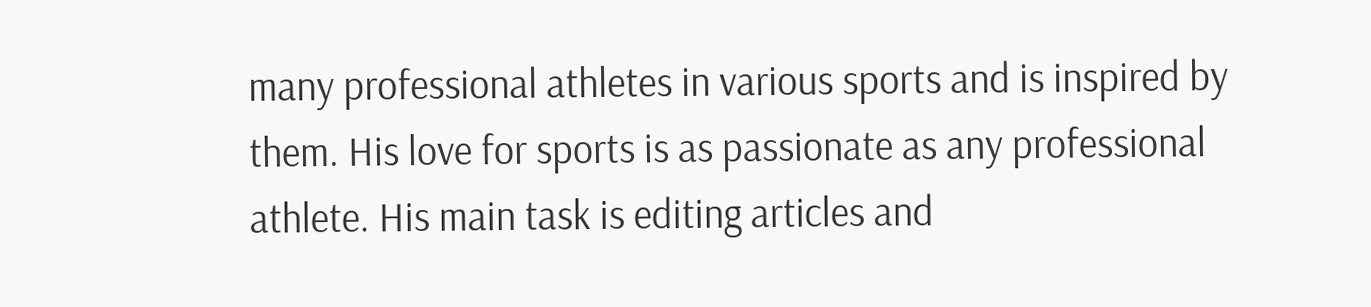many professional athletes in various sports and is inspired by them. His love for sports is as passionate as any professional athlete. His main task is editing articles and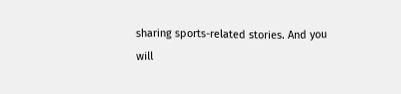sharing sports-related stories. And you will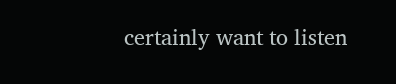certainly want to listen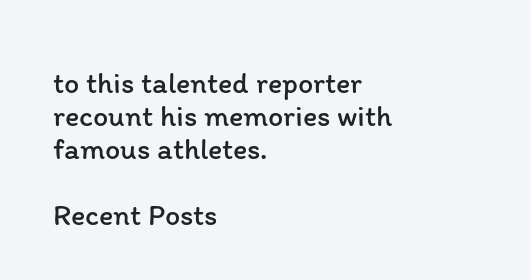to this talented reporter recount his memories with famous athletes.

Recent Posts